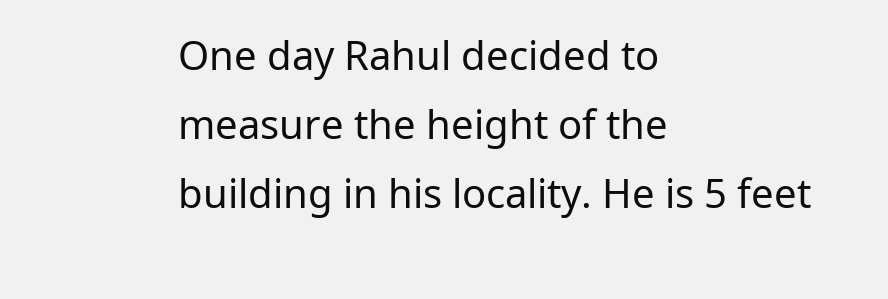One day Rahul decided to measure the height of the building in his locality. He is 5 feet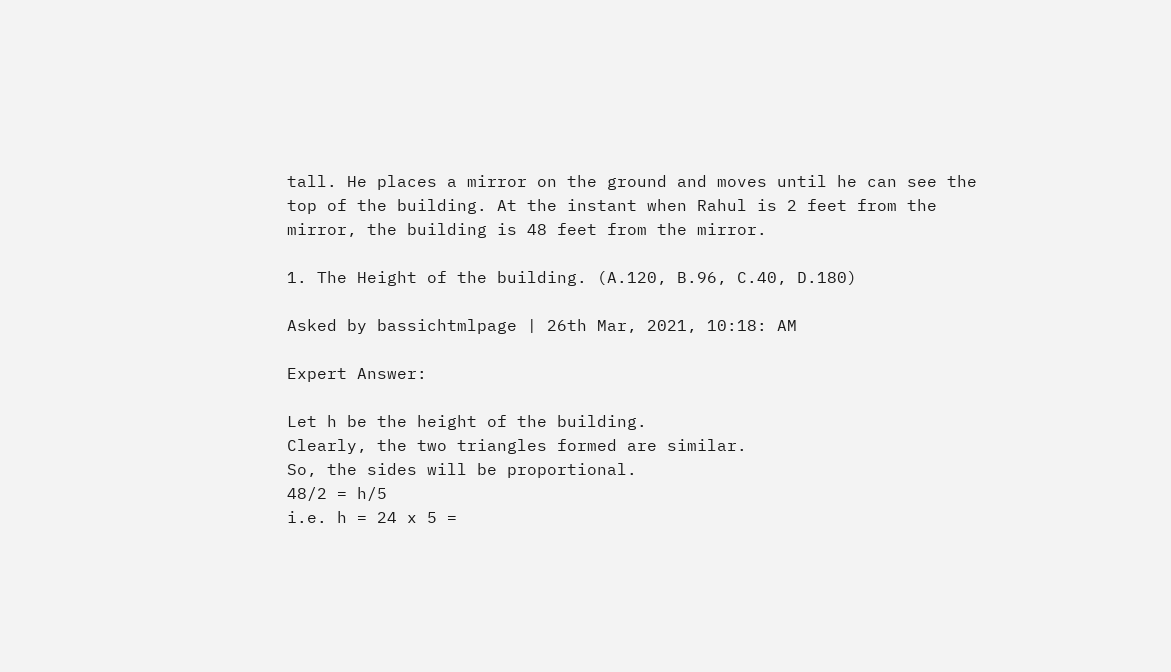tall. He places a mirror on the ground and moves until he can see the top of the building. At the instant when Rahul is 2 feet from the mirror, the building is 48 feet from the mirror.

1. The Height of the building. (A.120, B.96, C.40, D.180)

Asked by bassichtmlpage | 26th Mar, 2021, 10:18: AM

Expert Answer:

Let h be the height of the building.
Clearly, the two triangles formed are similar.
So, the sides will be proportional.
48/2 = h/5
i.e. h = 24 x 5 =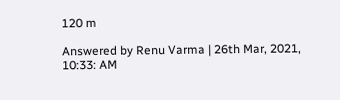120 m

Answered by Renu Varma | 26th Mar, 2021, 10:33: AM